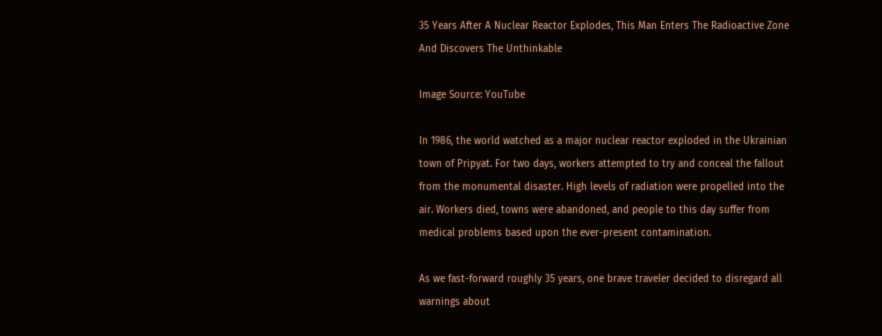35 Years After A Nuclear Reactor Explodes, This Man Enters The Radioactive Zone And Discovers The Unthinkable

Image Source: YouTube

In 1986, the world watched as a major nuclear reactor exploded in the Ukrainian town of Pripyat. For two days, workers attempted to try and conceal the fallout from the monumental disaster. High levels of radiation were propelled into the air. Workers died, towns were abandoned, and people to this day suffer from medical problems based upon the ever-present contamination.

As we fast-forward roughly 35 years, one brave traveler decided to disregard all warnings about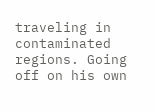traveling in contaminated regions. Going off on his own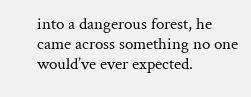into a dangerous forest, he came across something no one would’ve ever expected.